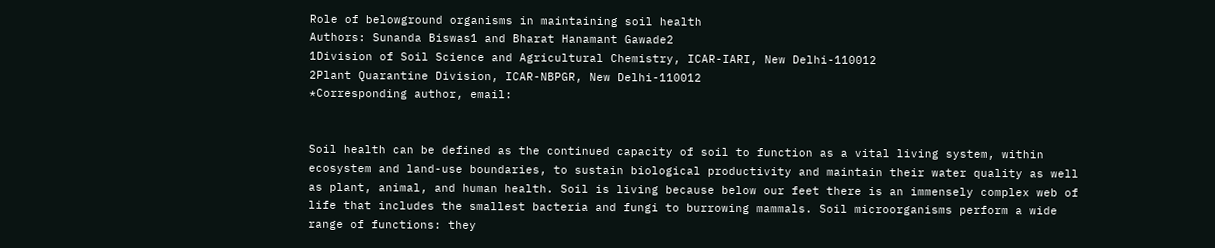Role of belowground organisms in maintaining soil health
Authors: Sunanda Biswas1 and Bharat Hanamant Gawade2
1Division of Soil Science and Agricultural Chemistry, ICAR-IARI, New Delhi-110012
2Plant Quarantine Division, ICAR-NBPGR, New Delhi-110012
*Corresponding author, email:


Soil health can be defined as the continued capacity of soil to function as a vital living system, within ecosystem and land-use boundaries, to sustain biological productivity and maintain their water quality as well as plant, animal, and human health. Soil is living because below our feet there is an immensely complex web of life that includes the smallest bacteria and fungi to burrowing mammals. Soil microorganisms perform a wide range of functions: they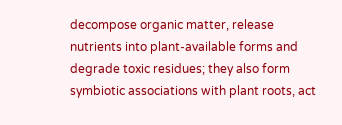decompose organic matter, release nutrients into plant-available forms and degrade toxic residues; they also form symbiotic associations with plant roots, act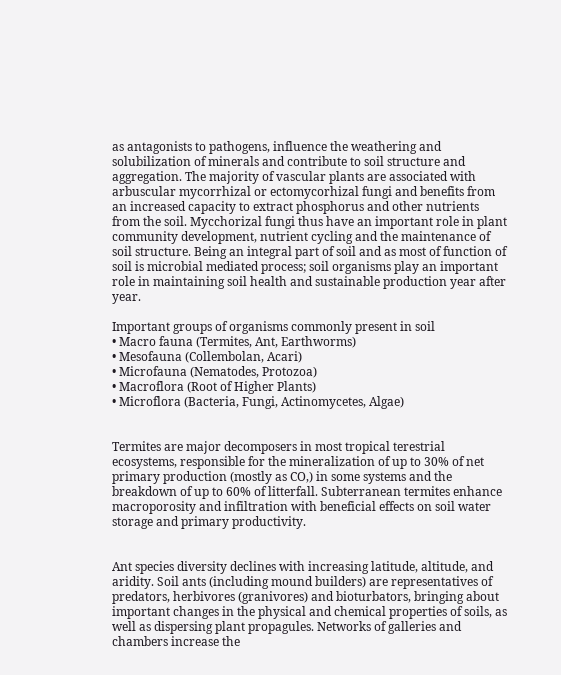as antagonists to pathogens, influence the weathering and solubilization of minerals and contribute to soil structure and aggregation. The majority of vascular plants are associated with arbuscular mycorrhizal or ectomycorhizal fungi and benefits from an increased capacity to extract phosphorus and other nutrients from the soil. Mycchorizal fungi thus have an important role in plant community development, nutrient cycling and the maintenance of soil structure. Being an integral part of soil and as most of function of soil is microbial mediated process; soil organisms play an important role in maintaining soil health and sustainable production year after year.

Important groups of organisms commonly present in soil
• Macro fauna (Termites, Ant, Earthworms)
• Mesofauna (Collembolan, Acari)
• Microfauna (Nematodes, Protozoa)
• Macroflora (Root of Higher Plants)
• Microflora (Bacteria, Fungi, Actinomycetes, Algae)


Termites are major decomposers in most tropical terestrial ecosystems, responsible for the mineralization of up to 30% of net primary production (mostly as CO,) in some systems and the breakdown of up to 60% of litterfall. Subterranean termites enhance macroporosity and infiltration with beneficial effects on soil water storage and primary productivity.


Ant species diversity declines with increasing latitude, altitude, and aridity. Soil ants (including mound builders) are representatives of predators, herbivores (granivores) and bioturbators, bringing about important changes in the physical and chemical properties of soils, as well as dispersing plant propagules. Networks of galleries and chambers increase the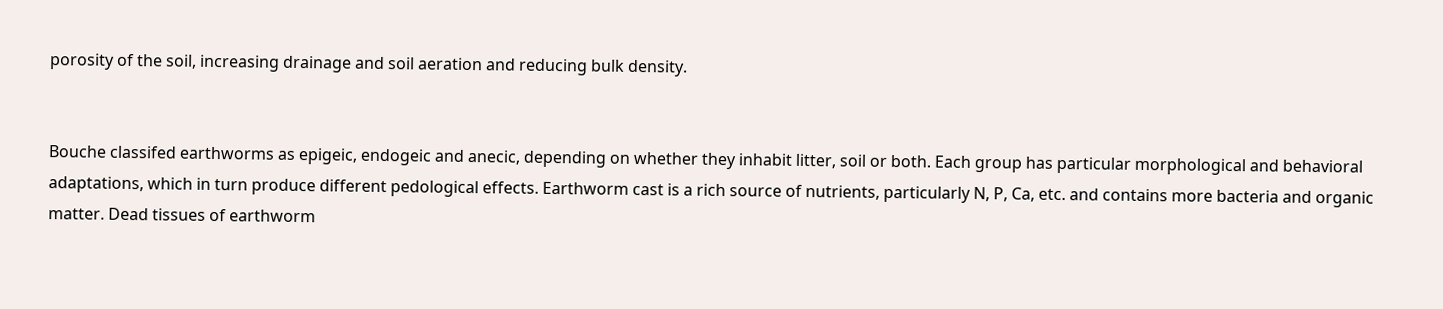porosity of the soil, increasing drainage and soil aeration and reducing bulk density.


Bouche classifed earthworms as epigeic, endogeic and anecic, depending on whether they inhabit litter, soil or both. Each group has particular morphological and behavioral adaptations, which in turn produce different pedological effects. Earthworm cast is a rich source of nutrients, particularly N, P, Ca, etc. and contains more bacteria and organic matter. Dead tissues of earthworm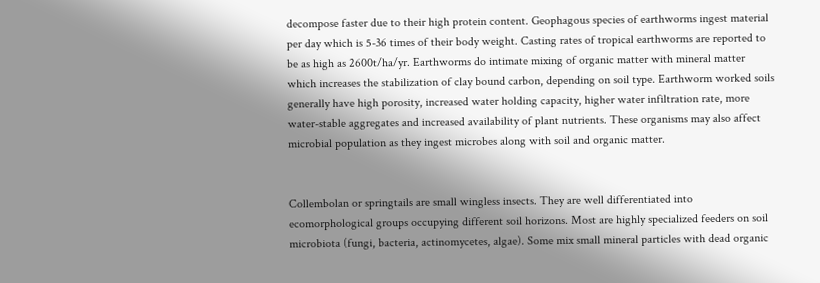decompose faster due to their high protein content. Geophagous species of earthworms ingest material per day which is 5-36 times of their body weight. Casting rates of tropical earthworms are reported to be as high as 2600t/ha/yr. Earthworms do intimate mixing of organic matter with mineral matter which increases the stabilization of clay bound carbon, depending on soil type. Earthworm worked soils generally have high porosity, increased water holding capacity, higher water infiltration rate, more water-stable aggregates and increased availability of plant nutrients. These organisms may also affect microbial population as they ingest microbes along with soil and organic matter.


Collembolan or springtails are small wingless insects. They are well differentiated into ecomorphological groups occupying different soil horizons. Most are highly specialized feeders on soil microbiota (fungi, bacteria, actinomycetes, algae). Some mix small mineral particles with dead organic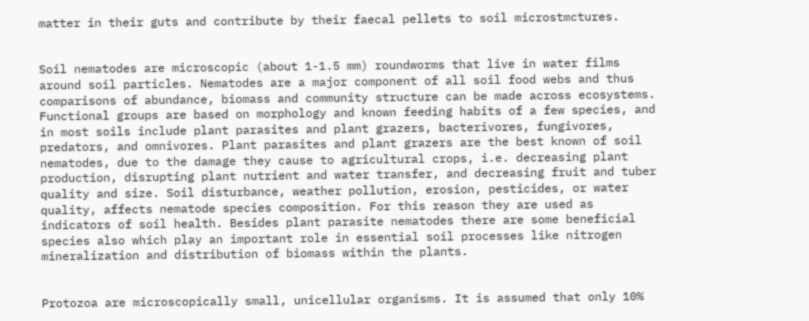matter in their guts and contribute by their faecal pellets to soil microstmctures.


Soil nematodes are microscopic (about 1-1.5 mm) roundworms that live in water films around soil particles. Nematodes are a major component of all soil food webs and thus comparisons of abundance, biomass and community structure can be made across ecosystems. Functional groups are based on morphology and known feeding habits of a few species, and in most soils include plant parasites and plant grazers, bacterivores, fungivores, predators, and omnivores. Plant parasites and plant grazers are the best known of soil nematodes, due to the damage they cause to agricultural crops, i.e. decreasing plant production, disrupting plant nutrient and water transfer, and decreasing fruit and tuber quality and size. Soil disturbance, weather pollution, erosion, pesticides, or water quality, affects nematode species composition. For this reason they are used as indicators of soil health. Besides plant parasite nematodes there are some beneficial species also which play an important role in essential soil processes like nitrogen mineralization and distribution of biomass within the plants.


Protozoa are microscopically small, unicellular organisms. It is assumed that only 10%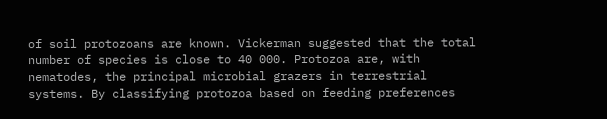of soil protozoans are known. Vickerman suggested that the total number of species is close to 40 000. Protozoa are, with nematodes, the principal microbial grazers in terrestrial systems. By classifying protozoa based on feeding preferences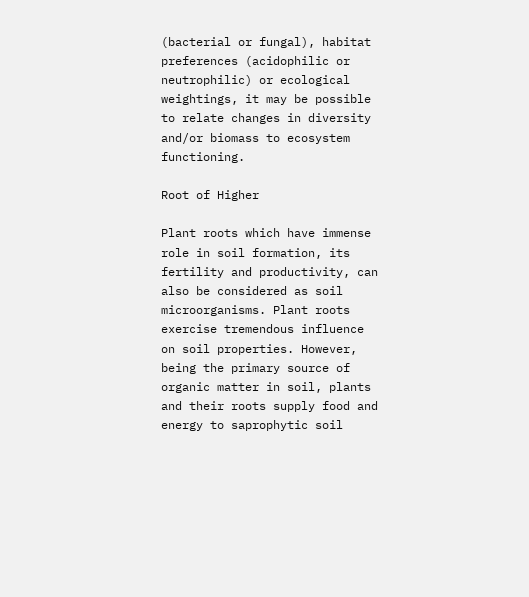(bacterial or fungal), habitat preferences (acidophilic or neutrophilic) or ecological weightings, it may be possible to relate changes in diversity and/or biomass to ecosystem functioning.

Root of Higher

Plant roots which have immense role in soil formation, its fertility and productivity, can also be considered as soil microorganisms. Plant roots exercise tremendous influence on soil properties. However, being the primary source of organic matter in soil, plants and their roots supply food and energy to saprophytic soil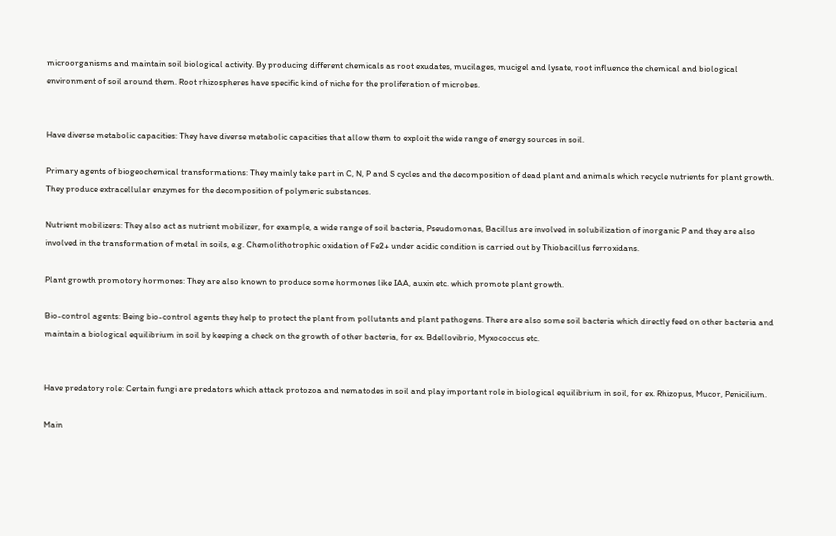microorganisms and maintain soil biological activity. By producing different chemicals as root exudates, mucilages, mucigel and lysate, root influence the chemical and biological environment of soil around them. Root rhizospheres have specific kind of niche for the proliferation of microbes.


Have diverse metabolic capacities: They have diverse metabolic capacities that allow them to exploit the wide range of energy sources in soil.

Primary agents of biogeochemical transformations: They mainly take part in C, N, P and S cycles and the decomposition of dead plant and animals which recycle nutrients for plant growth. They produce extracellular enzymes for the decomposition of polymeric substances.

Nutrient mobilizers: They also act as nutrient mobilizer, for example, a wide range of soil bacteria, Pseudomonas, Bacillus are involved in solubilization of inorganic P and they are also involved in the transformation of metal in soils, e.g. Chemolithotrophic oxidation of Fe2+ under acidic condition is carried out by Thiobacillus ferroxidans.

Plant growth promotory hormones: They are also known to produce some hormones like IAA, auxin etc. which promote plant growth.

Bio-control agents: Being bio-control agents they help to protect the plant from pollutants and plant pathogens. There are also some soil bacteria which directly feed on other bacteria and maintain a biological equilibrium in soil by keeping a check on the growth of other bacteria, for ex. Bdellovibrio, Myxococcus etc.


Have predatory role: Certain fungi are predators which attack protozoa and nematodes in soil and play important role in biological equilibrium in soil, for ex. Rhizopus, Mucor, Penicilium.

Main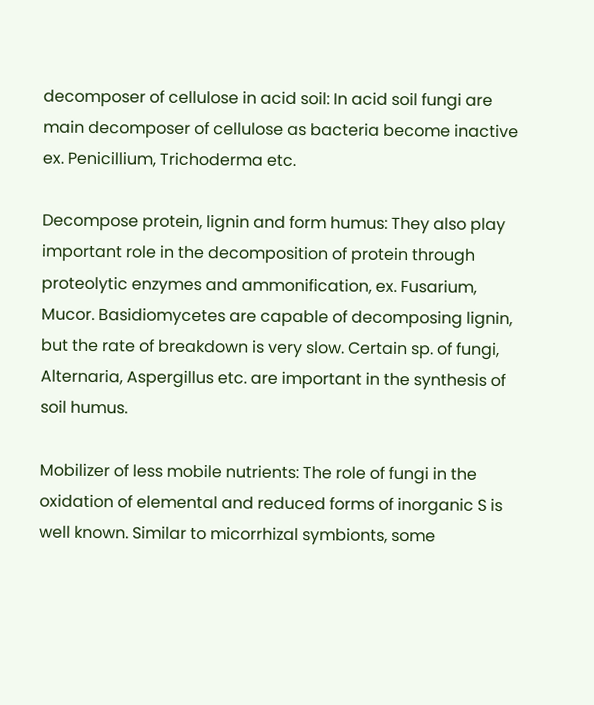decomposer of cellulose in acid soil: In acid soil fungi are main decomposer of cellulose as bacteria become inactive ex. Penicillium, Trichoderma etc.

Decompose protein, lignin and form humus: They also play important role in the decomposition of protein through proteolytic enzymes and ammonification, ex. Fusarium, Mucor. Basidiomycetes are capable of decomposing lignin, but the rate of breakdown is very slow. Certain sp. of fungi, Alternaria, Aspergillus etc. are important in the synthesis of soil humus.

Mobilizer of less mobile nutrients: The role of fungi in the oxidation of elemental and reduced forms of inorganic S is well known. Similar to micorrhizal symbionts, some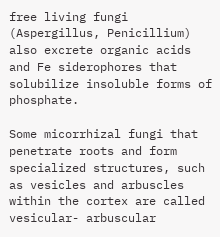free living fungi (Aspergillus, Penicillium) also excrete organic acids and Fe siderophores that solubilize insoluble forms of phosphate.

Some micorrhizal fungi that penetrate roots and form specialized structures, such as vesicles and arbuscles within the cortex are called vesicular- arbuscular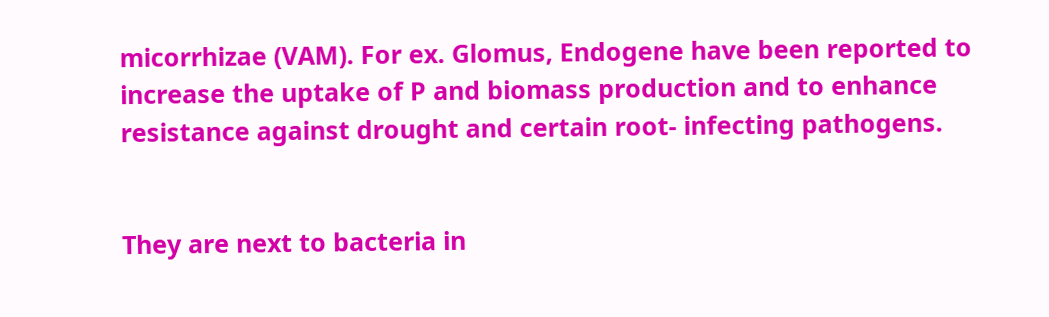micorrhizae (VAM). For ex. Glomus, Endogene have been reported to increase the uptake of P and biomass production and to enhance resistance against drought and certain root- infecting pathogens.


They are next to bacteria in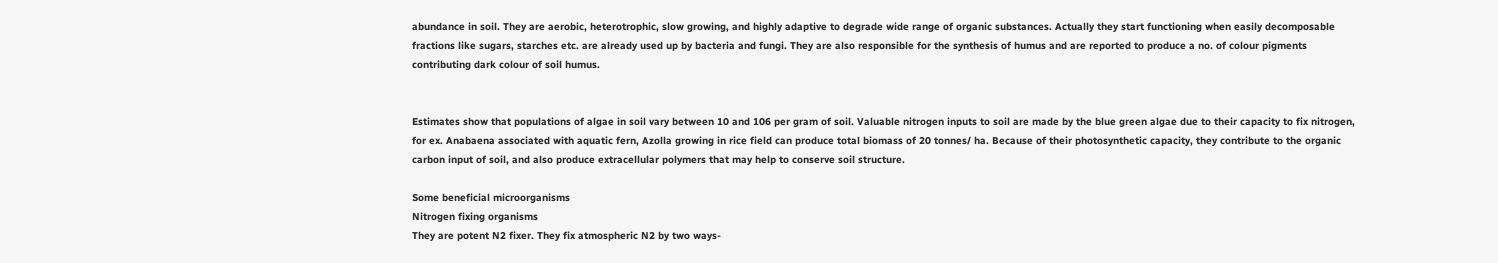abundance in soil. They are aerobic, heterotrophic, slow growing, and highly adaptive to degrade wide range of organic substances. Actually they start functioning when easily decomposable fractions like sugars, starches etc. are already used up by bacteria and fungi. They are also responsible for the synthesis of humus and are reported to produce a no. of colour pigments contributing dark colour of soil humus.


Estimates show that populations of algae in soil vary between 10 and 106 per gram of soil. Valuable nitrogen inputs to soil are made by the blue green algae due to their capacity to fix nitrogen, for ex. Anabaena associated with aquatic fern, Azolla growing in rice field can produce total biomass of 20 tonnes/ ha. Because of their photosynthetic capacity, they contribute to the organic carbon input of soil, and also produce extracellular polymers that may help to conserve soil structure.

Some beneficial microorganisms
Nitrogen fixing organisms
They are potent N2 fixer. They fix atmospheric N2 by two ways-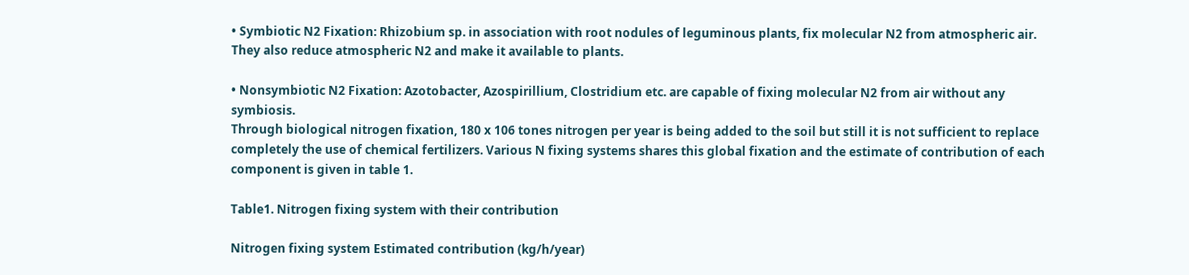• Symbiotic N2 Fixation: Rhizobium sp. in association with root nodules of leguminous plants, fix molecular N2 from atmospheric air. They also reduce atmospheric N2 and make it available to plants.

• Nonsymbiotic N2 Fixation: Azotobacter, Azospirillium, Clostridium etc. are capable of fixing molecular N2 from air without any symbiosis.
Through biological nitrogen fixation, 180 x 106 tones nitrogen per year is being added to the soil but still it is not sufficient to replace completely the use of chemical fertilizers. Various N fixing systems shares this global fixation and the estimate of contribution of each component is given in table 1.

Table1. Nitrogen fixing system with their contribution

Nitrogen fixing system Estimated contribution (kg/h/year)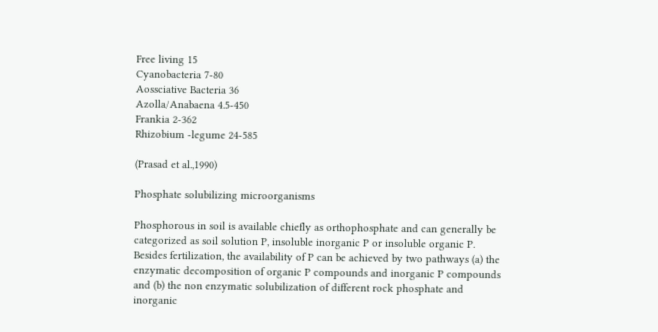Free living 15
Cyanobacteria 7-80
Aossciative Bacteria 36
Azolla/Anabaena 4.5-450
Frankia 2-362
Rhizobium -legume 24-585

(Prasad et al.,1990)

Phosphate solubilizing microorganisms

Phosphorous in soil is available chiefly as orthophosphate and can generally be categorized as soil solution P, insoluble inorganic P or insoluble organic P. Besides fertilization, the availability of P can be achieved by two pathways (a) the enzymatic decomposition of organic P compounds and inorganic P compounds and (b) the non enzymatic solubilization of different rock phosphate and inorganic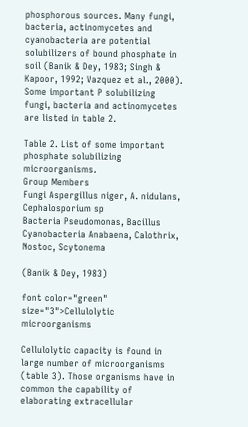phosphorous sources. Many fungi, bacteria, actinomycetes and cyanobacteria are potential solubilizers of bound phosphate in soil (Banik & Dey, 1983; Singh & Kapoor, 1992; Vazquez et al., 2000). Some important P solubilizing fungi, bacteria and actinomycetes are listed in table 2.

Table 2. List of some important phosphate solubilizing microorganisms.
Group Members
Fungi Aspergillus niger, A. nidulans, Cephalosporium sp
Bacteria Pseudomonas, Bacillus
Cyanobacteria Anabaena, Calothrix, Nostoc, Scytonema

(Banik & Dey, 1983)

font color="green" size="3">Cellulolytic microorganisms

Cellulolytic capacity is found in large number of microorganisms (table 3). Those organisms have in common the capability of elaborating extracellular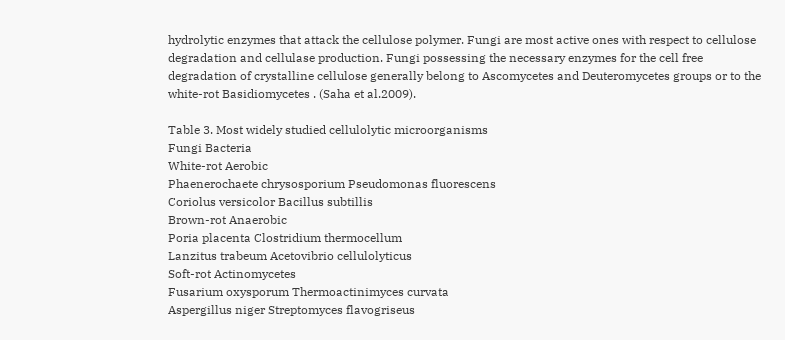hydrolytic enzymes that attack the cellulose polymer. Fungi are most active ones with respect to cellulose degradation and cellulase production. Fungi possessing the necessary enzymes for the cell free degradation of crystalline cellulose generally belong to Ascomycetes and Deuteromycetes groups or to the white-rot Basidiomycetes . (Saha et al.2009).

Table 3. Most widely studied cellulolytic microorganisms
Fungi Bacteria
White-rot Aerobic
Phaenerochaete chrysosporium Pseudomonas fluorescens
Coriolus versicolor Bacillus subtillis
Brown-rot Anaerobic
Poria placenta Clostridium thermocellum
Lanzitus trabeum Acetovibrio cellulolyticus
Soft-rot Actinomycetes
Fusarium oxysporum Thermoactinimyces curvata
Aspergillus niger Streptomyces flavogriseus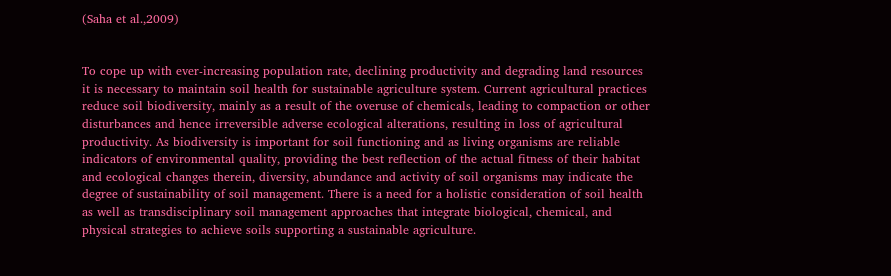(Saha et al.,2009)


To cope up with ever-increasing population rate, declining productivity and degrading land resources it is necessary to maintain soil health for sustainable agriculture system. Current agricultural practices reduce soil biodiversity, mainly as a result of the overuse of chemicals, leading to compaction or other disturbances and hence irreversible adverse ecological alterations, resulting in loss of agricultural productivity. As biodiversity is important for soil functioning and as living organisms are reliable indicators of environmental quality, providing the best reflection of the actual fitness of their habitat and ecological changes therein, diversity, abundance and activity of soil organisms may indicate the degree of sustainability of soil management. There is a need for a holistic consideration of soil health as well as transdisciplinary soil management approaches that integrate biological, chemical, and physical strategies to achieve soils supporting a sustainable agriculture.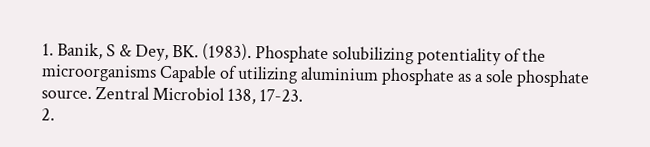1. Banik, S & Dey, BK. (1983). Phosphate solubilizing potentiality of the microorganisms Capable of utilizing aluminium phosphate as a sole phosphate source. Zentral Microbiol 138, 17-23.
2.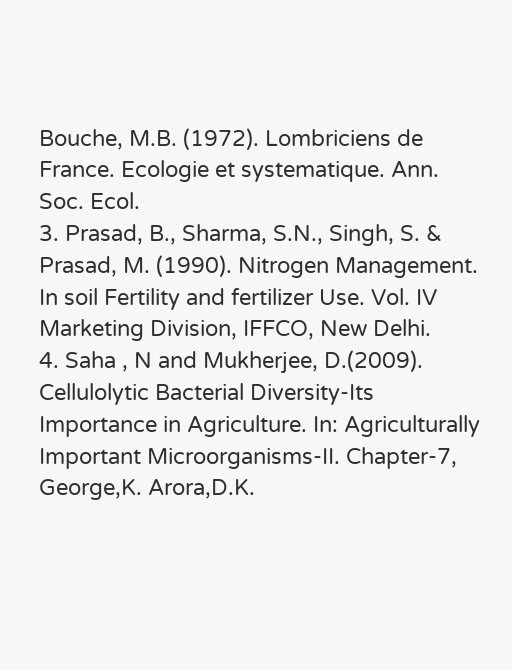Bouche, M.B. (1972). Lombriciens de France. Ecologie et systematique. Ann. Soc. Ecol.
3. Prasad, B., Sharma, S.N., Singh, S. & Prasad, M. (1990). Nitrogen Management. In soil Fertility and fertilizer Use. Vol. IV Marketing Division, IFFCO, New Delhi.
4. Saha , N and Mukherjee, D.(2009). Cellulolytic Bacterial Diversity-Its Importance in Agriculture. In: Agriculturally Important Microorganisms-II. Chapter-7, George,K. Arora,D.K.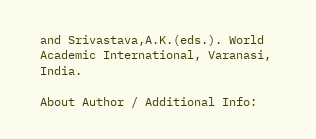and Srivastava,A.K.(eds.). World Academic International, Varanasi, India.

About Author / Additional Info: